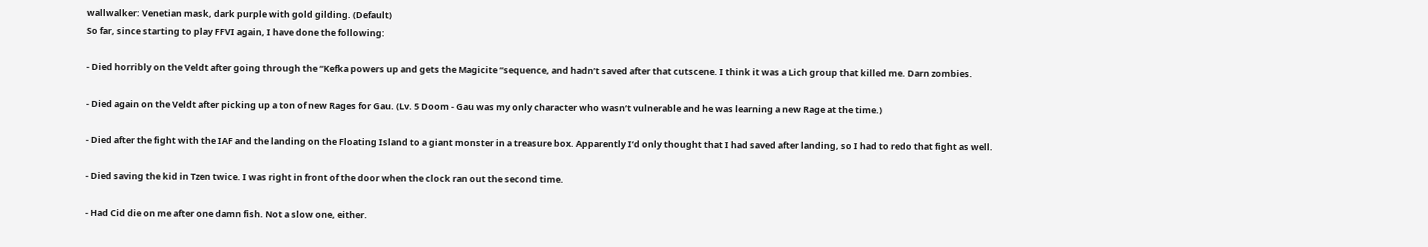wallwalker: Venetian mask, dark purple with gold gilding. (Default)
So far, since starting to play FFVI again, I have done the following:

- Died horribly on the Veldt after going through the “Kefka powers up and gets the Magicite “sequence, and hadn’t saved after that cutscene. I think it was a Lich group that killed me. Darn zombies.

- Died again on the Veldt after picking up a ton of new Rages for Gau. (Lv. 5 Doom - Gau was my only character who wasn’t vulnerable and he was learning a new Rage at the time.)

- Died after the fight with the IAF and the landing on the Floating Island to a giant monster in a treasure box. Apparently I’d only thought that I had saved after landing, so I had to redo that fight as well.

- Died saving the kid in Tzen twice. I was right in front of the door when the clock ran out the second time.

- Had Cid die on me after one damn fish. Not a slow one, either.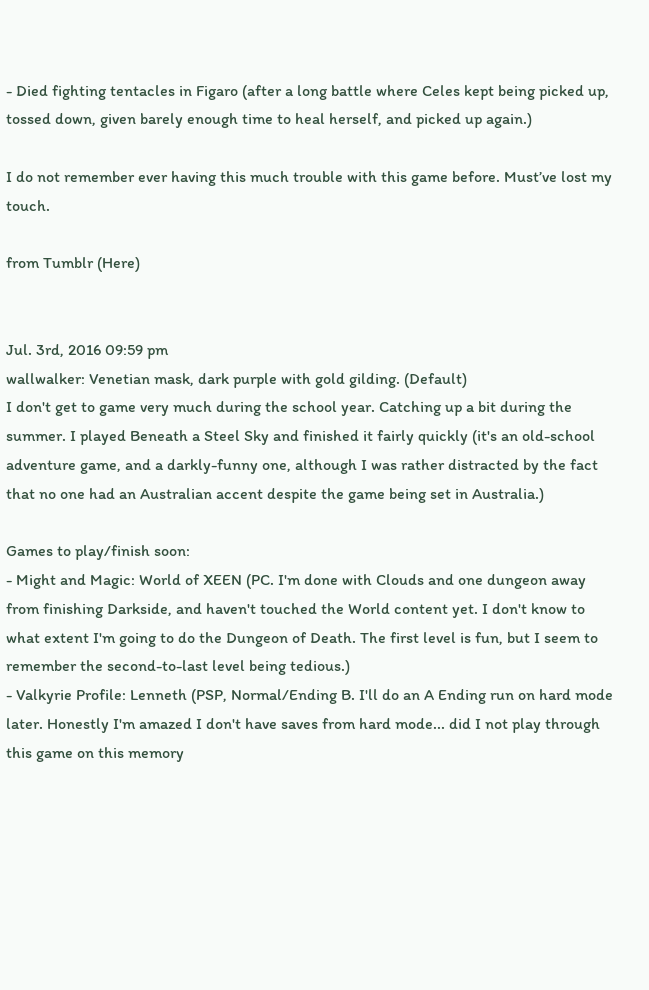- Died fighting tentacles in Figaro (after a long battle where Celes kept being picked up, tossed down, given barely enough time to heal herself, and picked up again.)

I do not remember ever having this much trouble with this game before. Must’ve lost my touch.

from Tumblr (Here)


Jul. 3rd, 2016 09:59 pm
wallwalker: Venetian mask, dark purple with gold gilding. (Default)
I don't get to game very much during the school year. Catching up a bit during the summer. I played Beneath a Steel Sky and finished it fairly quickly (it's an old-school adventure game, and a darkly-funny one, although I was rather distracted by the fact that no one had an Australian accent despite the game being set in Australia.)

Games to play/finish soon:
- Might and Magic: World of XEEN (PC. I'm done with Clouds and one dungeon away from finishing Darkside, and haven't touched the World content yet. I don't know to what extent I'm going to do the Dungeon of Death. The first level is fun, but I seem to remember the second-to-last level being tedious.)
- Valkyrie Profile: Lenneth (PSP, Normal/Ending B. I'll do an A Ending run on hard mode later. Honestly I'm amazed I don't have saves from hard mode... did I not play through this game on this memory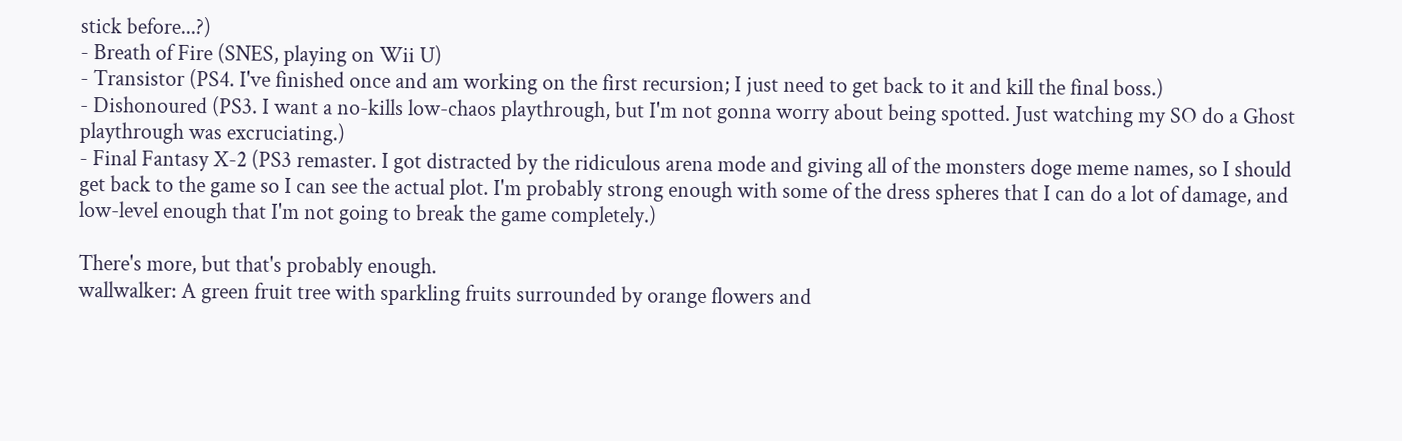stick before...?)
- Breath of Fire (SNES, playing on Wii U)
- Transistor (PS4. I've finished once and am working on the first recursion; I just need to get back to it and kill the final boss.)
- Dishonoured (PS3. I want a no-kills low-chaos playthrough, but I'm not gonna worry about being spotted. Just watching my SO do a Ghost playthrough was excruciating.)
- Final Fantasy X-2 (PS3 remaster. I got distracted by the ridiculous arena mode and giving all of the monsters doge meme names, so I should get back to the game so I can see the actual plot. I'm probably strong enough with some of the dress spheres that I can do a lot of damage, and low-level enough that I'm not going to break the game completely.)

There's more, but that's probably enough.
wallwalker: A green fruit tree with sparkling fruits surrounded by orange flowers and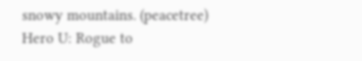snowy mountains. (peacetree)
Hero U: Rogue to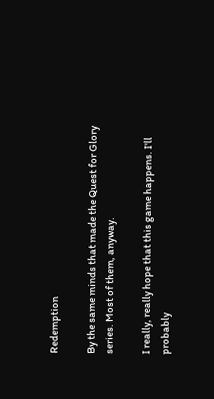Redemption

By the same minds that made the Quest for Glory series. Most of them, anyway.

I really, really hope that this game happens. I'll probably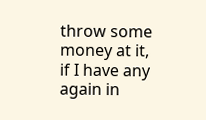throw some money at it, if I have any again in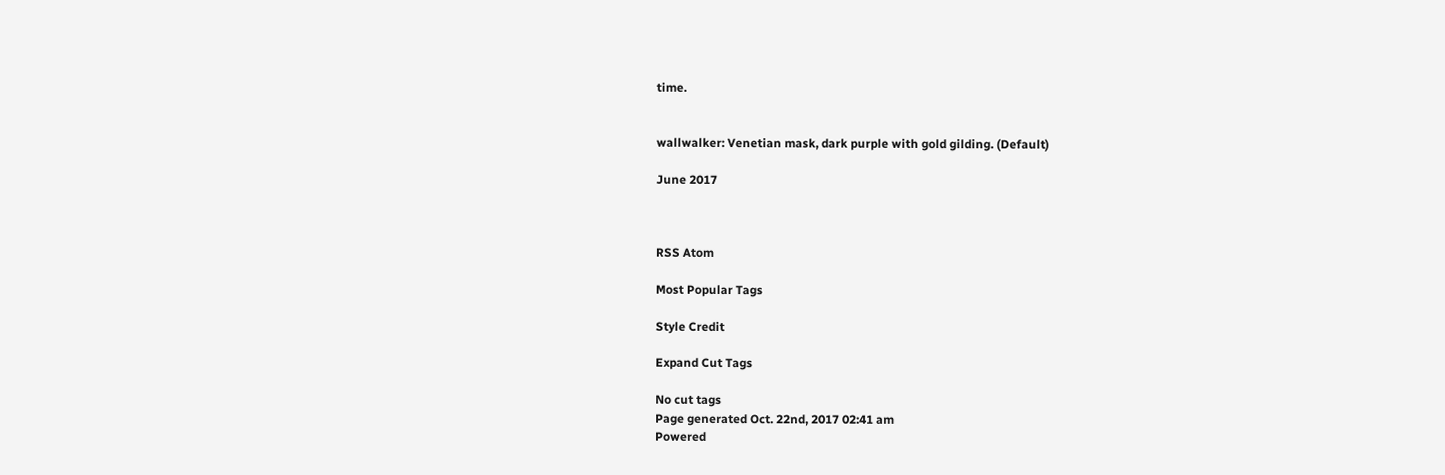time.


wallwalker: Venetian mask, dark purple with gold gilding. (Default)

June 2017



RSS Atom

Most Popular Tags

Style Credit

Expand Cut Tags

No cut tags
Page generated Oct. 22nd, 2017 02:41 am
Powered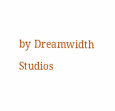by Dreamwidth Studios